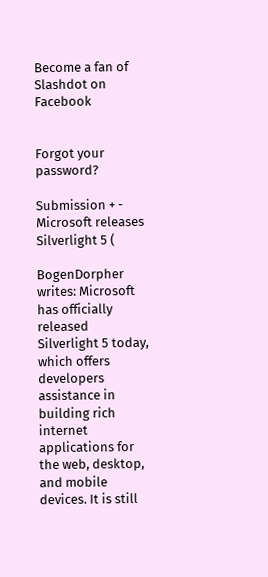Become a fan of Slashdot on Facebook


Forgot your password?

Submission + - Microsoft releases Silverlight 5 (

BogenDorpher writes: Microsoft has officially released Silverlight 5 today, which offers developers assistance in building rich internet applications for the web, desktop, and mobile devices. It is still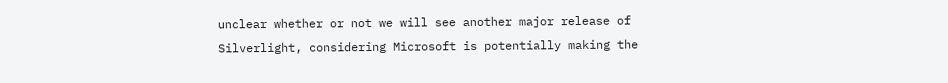unclear whether or not we will see another major release of Silverlight, considering Microsoft is potentially making the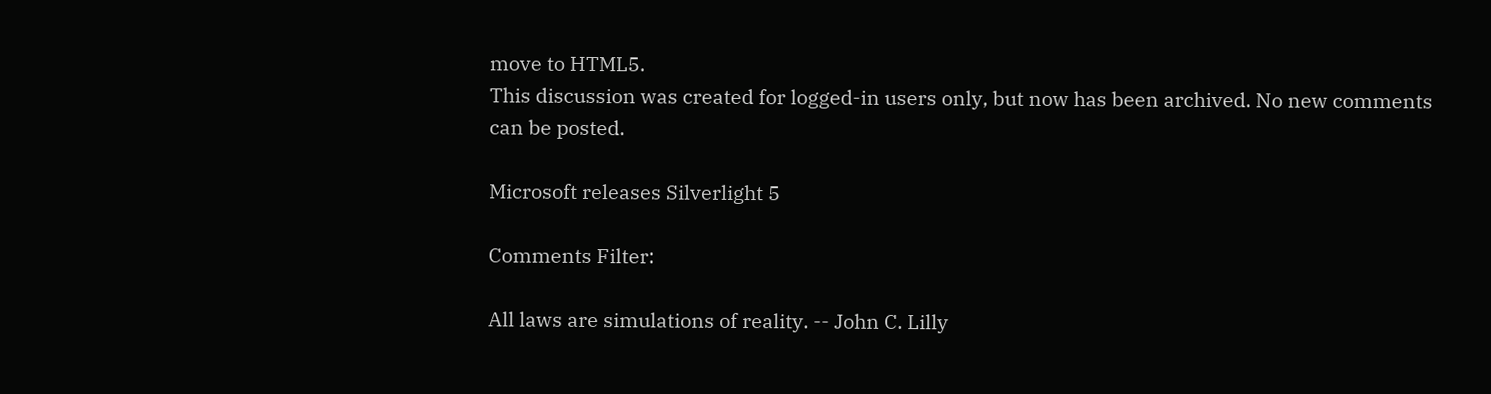move to HTML5.
This discussion was created for logged-in users only, but now has been archived. No new comments can be posted.

Microsoft releases Silverlight 5

Comments Filter:

All laws are simulations of reality. -- John C. Lilly